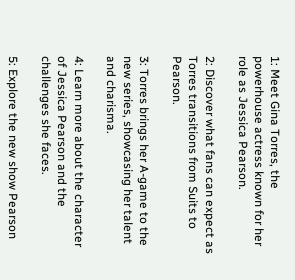1: Meet Gina Torres, the powerhouse actress known for her role as Jessica Pearson.

2: Discover what fans can expect as Torres transitions from Suits to Pearson.

3: Torres brings her A-game to the new series, showcasing her talent and charisma.

4: Learn more about the character of Jessica Pearson and the challenges she faces.

5: Explore the new show Pearson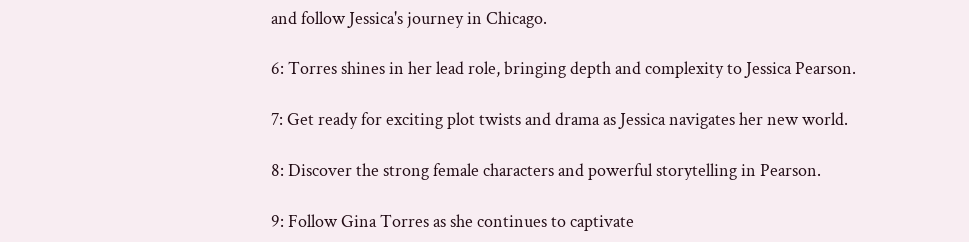and follow Jessica's journey in Chicago.

6: Torres shines in her lead role, bringing depth and complexity to Jessica Pearson.

7: Get ready for exciting plot twists and drama as Jessica navigates her new world.

8: Discover the strong female characters and powerful storytelling in Pearson.

9: Follow Gina Torres as she continues to captivate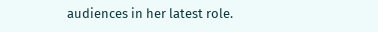audiences in her latest role.